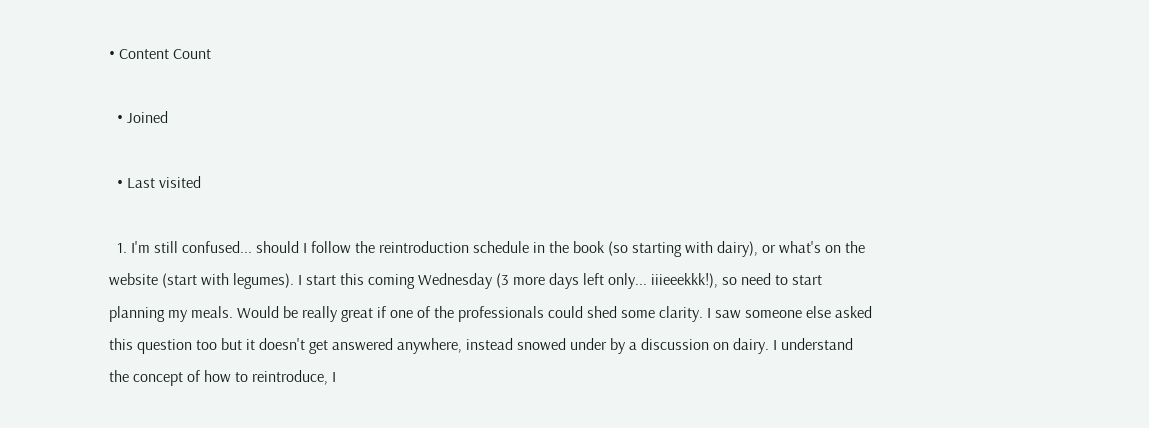• Content Count

  • Joined

  • Last visited

  1. I'm still confused... should I follow the reintroduction schedule in the book (so starting with dairy), or what's on the website (start with legumes). I start this coming Wednesday (3 more days left only... iiieeekkk!), so need to start planning my meals. Would be really great if one of the professionals could shed some clarity. I saw someone else asked this question too but it doesn't get answered anywhere, instead snowed under by a discussion on dairy. I understand the concept of how to reintroduce, I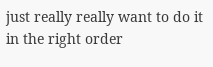just really really want to do it in the right order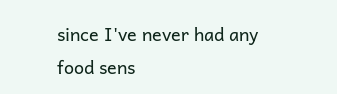since I've never had any food sens